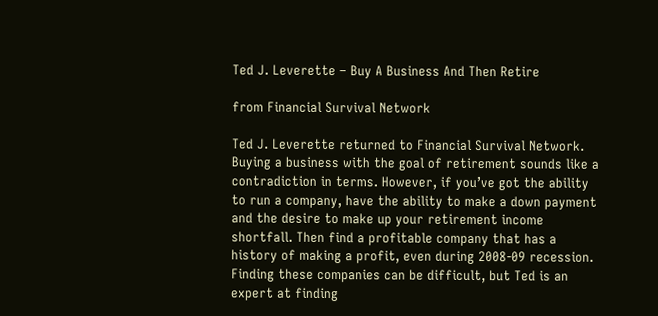Ted J. Leverette – Buy A Business And Then Retire

from Financial Survival Network

Ted J. Leverette returned to Financial Survival Network. Buying a business with the goal of retirement sounds like a contradiction in terms. However, if you’ve got the ability to run a company, have the ability to make a down payment and the desire to make up your retirement income shortfall. Then find a profitable company that has a history of making a profit, even during 2008-09 recession. Finding these companies can be difficult, but Ted is an expert at finding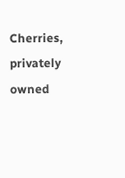Cherries, privately owned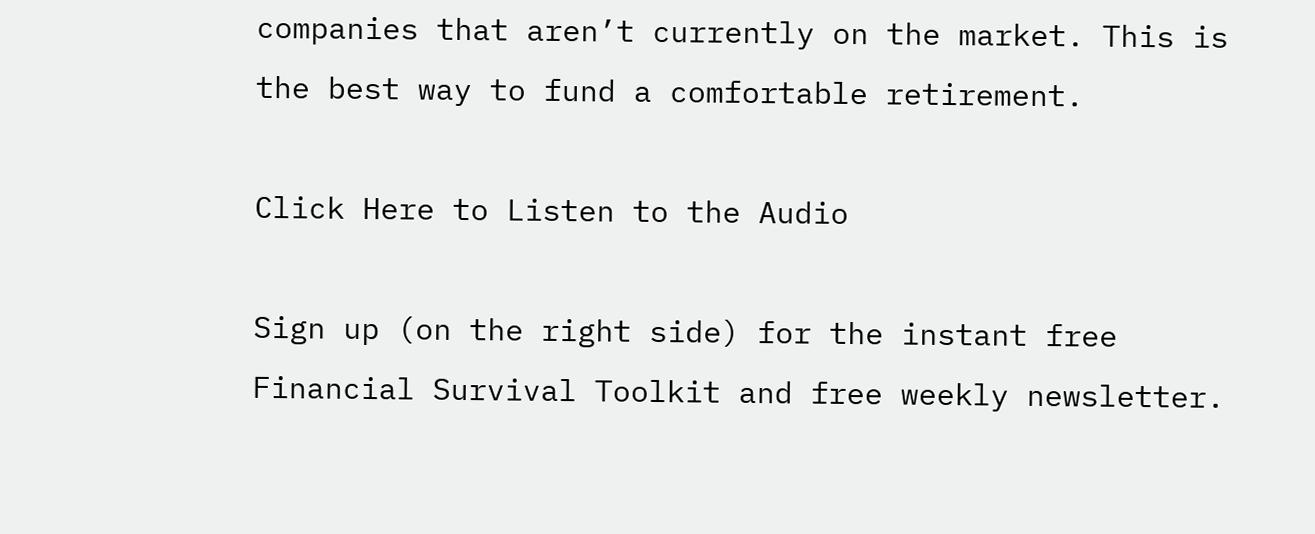companies that aren’t currently on the market. This is the best way to fund a comfortable retirement.

Click Here to Listen to the Audio

Sign up (on the right side) for the instant free Financial Survival Toolkit and free weekly newsletter.